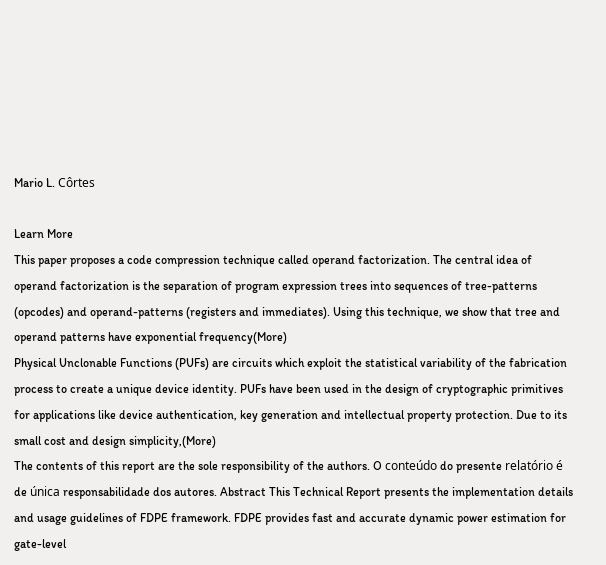Mario L. Côrtes

Learn More
This paper proposes a code compression technique called operand factorization. The central idea of operand factorization is the separation of program expression trees into sequences of tree-patterns (opcodes) and operand-patterns (registers and immediates). Using this technique, we show that tree and operand patterns have exponential frequency(More)
Physical Unclonable Functions (PUFs) are circuits which exploit the statistical variability of the fabrication process to create a unique device identity. PUFs have been used in the design of cryptographic primitives for applications like device authentication, key generation and intellectual property protection. Due to its small cost and design simplicity,(More)
The contents of this report are the sole responsibility of the authors. O conteúdo do presente relatório é de única responsabilidade dos autores. Abstract This Technical Report presents the implementation details and usage guidelines of FDPE framework. FDPE provides fast and accurate dynamic power estimation for gate-level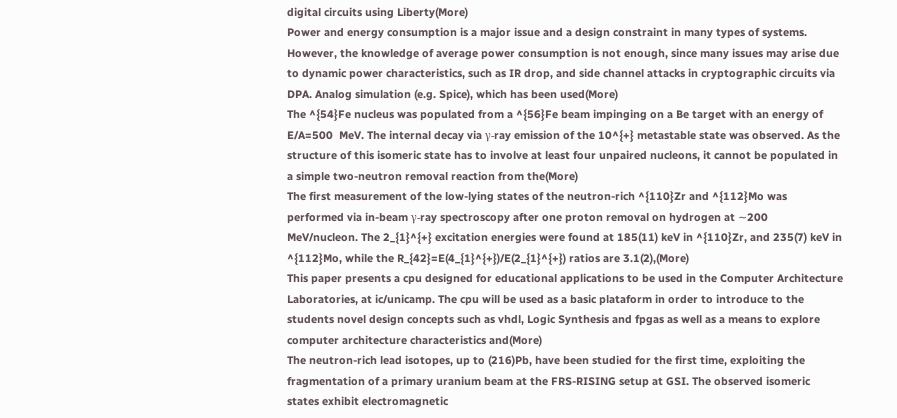digital circuits using Liberty(More)
Power and energy consumption is a major issue and a design constraint in many types of systems. However, the knowledge of average power consumption is not enough, since many issues may arise due to dynamic power characteristics, such as IR drop, and side channel attacks in cryptographic circuits via DPA. Analog simulation (e.g. Spice), which has been used(More)
The ^{54}Fe nucleus was populated from a ^{56}Fe beam impinging on a Be target with an energy of E/A=500  MeV. The internal decay via γ-ray emission of the 10^{+} metastable state was observed. As the structure of this isomeric state has to involve at least four unpaired nucleons, it cannot be populated in a simple two-neutron removal reaction from the(More)
The first measurement of the low-lying states of the neutron-rich ^{110}Zr and ^{112}Mo was performed via in-beam γ-ray spectroscopy after one proton removal on hydrogen at ∼200  MeV/nucleon. The 2_{1}^{+} excitation energies were found at 185(11) keV in ^{110}Zr, and 235(7) keV in ^{112}Mo, while the R_{42}=E(4_{1}^{+})/E(2_{1}^{+}) ratios are 3.1(2),(More)
This paper presents a cpu designed for educational applications to be used in the Computer Architecture Laboratories, at ic/unicamp. The cpu will be used as a basic plataform in order to introduce to the students novel design concepts such as vhdl, Logic Synthesis and fpgas as well as a means to explore computer architecture characteristics and(More)
The neutron-rich lead isotopes, up to (216)Pb, have been studied for the first time, exploiting the fragmentation of a primary uranium beam at the FRS-RISING setup at GSI. The observed isomeric states exhibit electromagnetic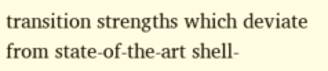transition strengths which deviate from state-of-the-art shell-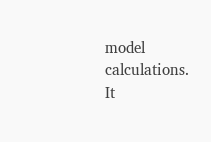model calculations. It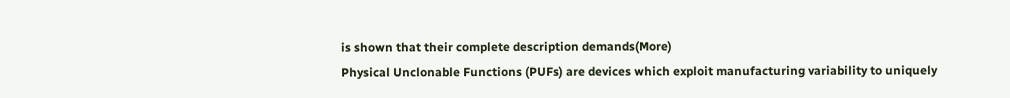is shown that their complete description demands(More)
Physical Unclonable Functions (PUFs) are devices which exploit manufacturing variability to uniquely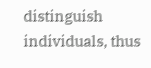distinguish individuals, thus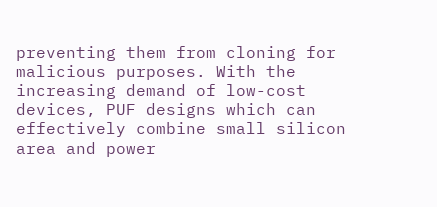preventing them from cloning for malicious purposes. With the increasing demand of low-cost devices, PUF designs which can effectively combine small silicon area and power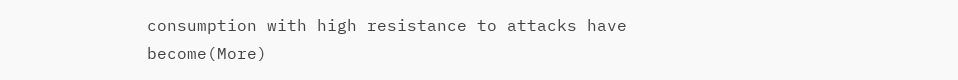consumption with high resistance to attacks have become(More)